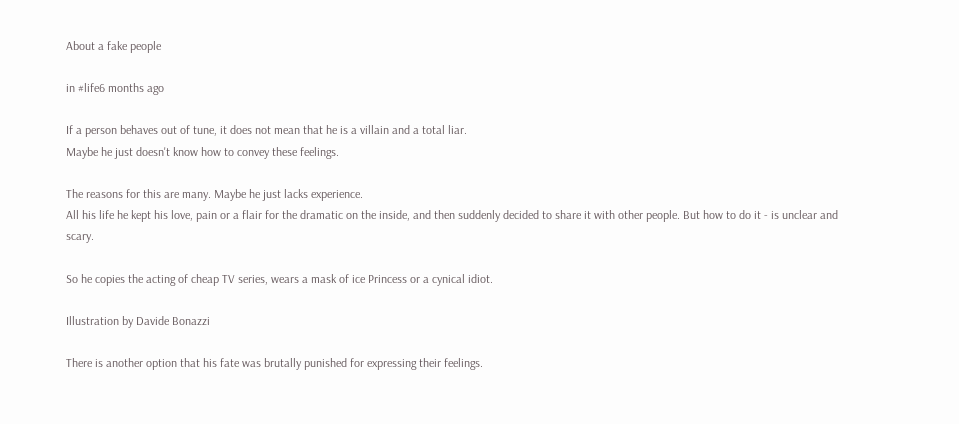About a fake people

in #life6 months ago

If a person behaves out of tune, it does not mean that he is a villain and a total liar.
Maybe he just doesn't know how to convey these feelings.

The reasons for this are many. Maybe he just lacks experience.
All his life he kept his love, pain or a flair for the dramatic on the inside, and then suddenly decided to share it with other people. But how to do it - is unclear and scary.

So he copies the acting of cheap TV series, wears a mask of ice Princess or a cynical idiot.

Illustration by Davide Bonazzi

There is another option that his fate was brutally punished for expressing their feelings.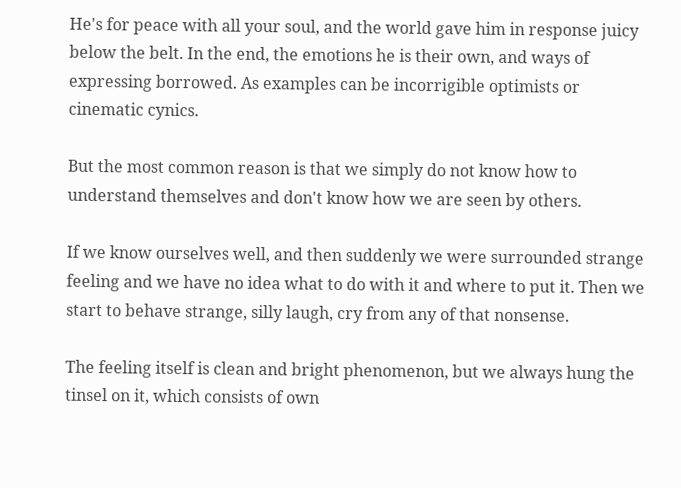He's for peace with all your soul, and the world gave him in response juicy below the belt. In the end, the emotions he is their own, and ways of expressing borrowed. As examples can be incorrigible optimists or cinematic cynics.

But the most common reason is that we simply do not know how to understand themselves and don't know how we are seen by others.

If we know ourselves well, and then suddenly we were surrounded strange feeling and we have no idea what to do with it and where to put it. Then we start to behave strange, silly laugh, cry from any of that nonsense.

The feeling itself is clean and bright phenomenon, but we always hung the tinsel on it, which consists of own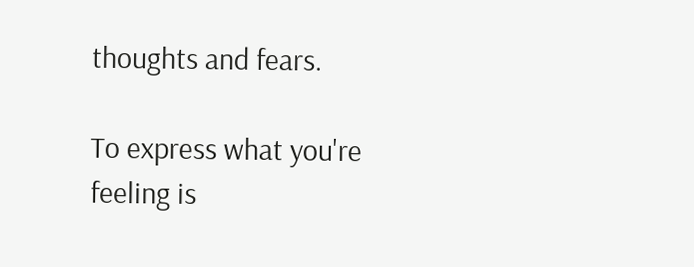thoughts and fears.

To express what you're feeling is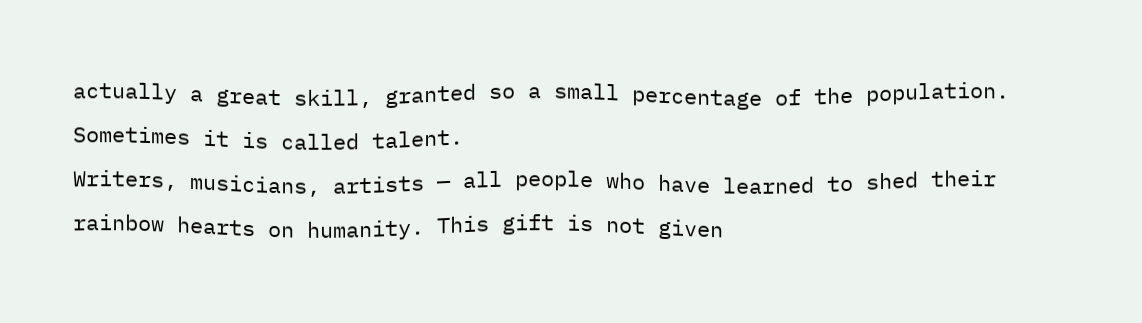actually a great skill, granted so a small percentage of the population. Sometimes it is called talent.
Writers, musicians, artists — all people who have learned to shed their rainbow hearts on humanity. This gift is not given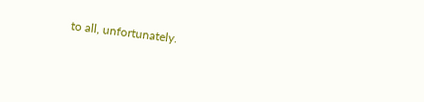to all, unfortunately.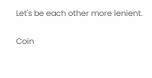Let's be each other more lenient.

Coin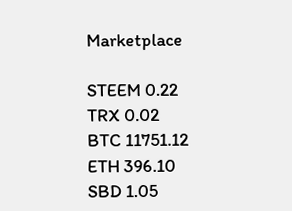Marketplace

STEEM 0.22
TRX 0.02
BTC 11751.12
ETH 396.10
SBD 1.05